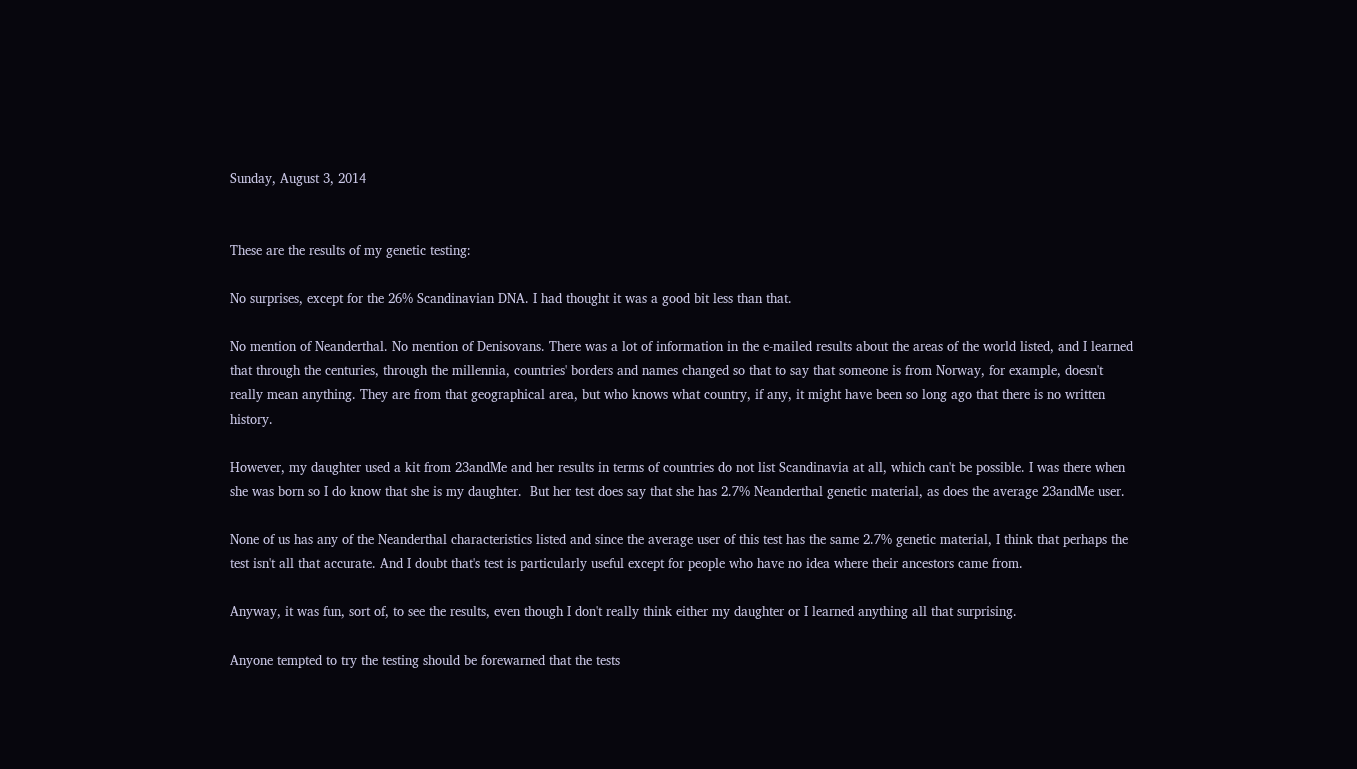Sunday, August 3, 2014


These are the results of my genetic testing:

No surprises, except for the 26% Scandinavian DNA. I had thought it was a good bit less than that.

No mention of Neanderthal. No mention of Denisovans. There was a lot of information in the e-mailed results about the areas of the world listed, and I learned that through the centuries, through the millennia, countries' borders and names changed so that to say that someone is from Norway, for example, doesn't really mean anything. They are from that geographical area, but who knows what country, if any, it might have been so long ago that there is no written history.

However, my daughter used a kit from 23andMe and her results in terms of countries do not list Scandinavia at all, which can't be possible. I was there when she was born so I do know that she is my daughter.  But her test does say that she has 2.7% Neanderthal genetic material, as does the average 23andMe user.

None of us has any of the Neanderthal characteristics listed and since the average user of this test has the same 2.7% genetic material, I think that perhaps the test isn't all that accurate. And I doubt that's test is particularly useful except for people who have no idea where their ancestors came from.

Anyway, it was fun, sort of, to see the results, even though I don't really think either my daughter or I learned anything all that surprising.

Anyone tempted to try the testing should be forewarned that the tests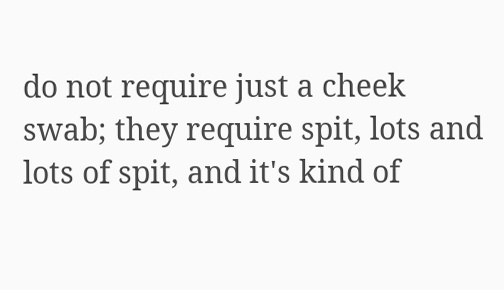do not require just a cheek swab; they require spit, lots and lots of spit, and it's kind of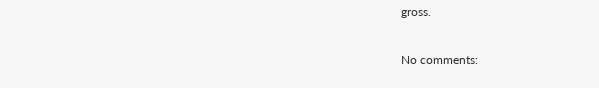gross.

No comments: